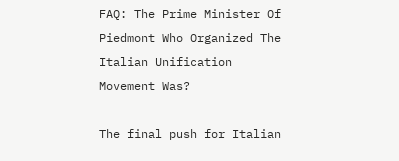FAQ: The Prime Minister Of Piedmont Who Organized The Italian Unification Movement Was?

The final push for Italian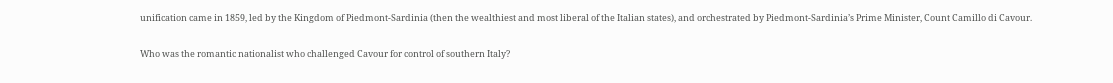unification came in 1859, led by the Kingdom of Piedmont-Sardinia (then the wealthiest and most liberal of the Italian states), and orchestrated by Piedmont-Sardinia’s Prime Minister, Count Camillo di Cavour.

Who was the romantic nationalist who challenged Cavour for control of southern Italy?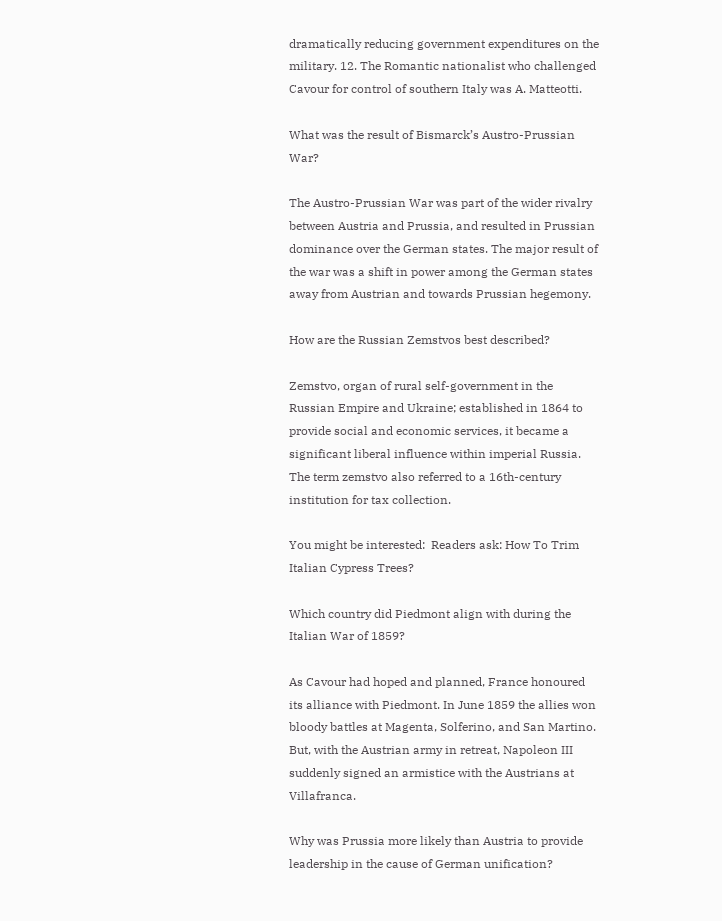dramatically reducing government expenditures on the military. 12. The Romantic nationalist who challenged Cavour for control of southern Italy was A. Matteotti.

What was the result of Bismarck’s Austro-Prussian War?

The Austro-Prussian War was part of the wider rivalry between Austria and Prussia, and resulted in Prussian dominance over the German states. The major result of the war was a shift in power among the German states away from Austrian and towards Prussian hegemony.

How are the Russian Zemstvos best described?

Zemstvo, organ of rural self-government in the Russian Empire and Ukraine; established in 1864 to provide social and economic services, it became a significant liberal influence within imperial Russia. The term zemstvo also referred to a 16th-century institution for tax collection.

You might be interested:  Readers ask: How To Trim Italian Cypress Trees?

Which country did Piedmont align with during the Italian War of 1859?

As Cavour had hoped and planned, France honoured its alliance with Piedmont. In June 1859 the allies won bloody battles at Magenta, Solferino, and San Martino. But, with the Austrian army in retreat, Napoleon III suddenly signed an armistice with the Austrians at Villafranca.

Why was Prussia more likely than Austria to provide leadership in the cause of German unification?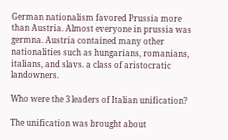German nationalism favored Prussia more than Austria. Almost everyone in prussia was germna. Austria contained many other nationalities such as hungarians, romanians, italians, and slavs. a class of aristocratic landowners.

Who were the 3 leaders of Italian unification?

The unification was brought about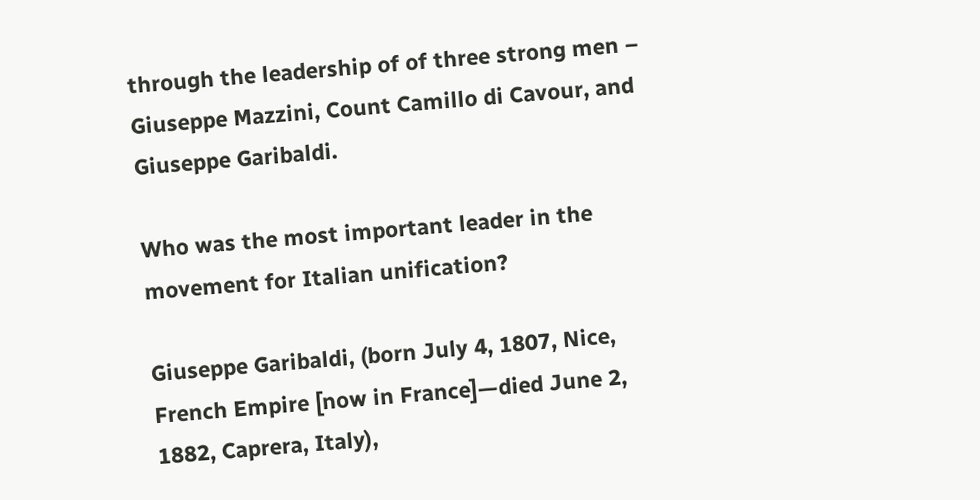through the leadership of of three strong men – Giuseppe Mazzini, Count Camillo di Cavour, and Giuseppe Garibaldi.

Who was the most important leader in the movement for Italian unification?

Giuseppe Garibaldi, (born July 4, 1807, Nice, French Empire [now in France]—died June 2, 1882, Caprera, Italy),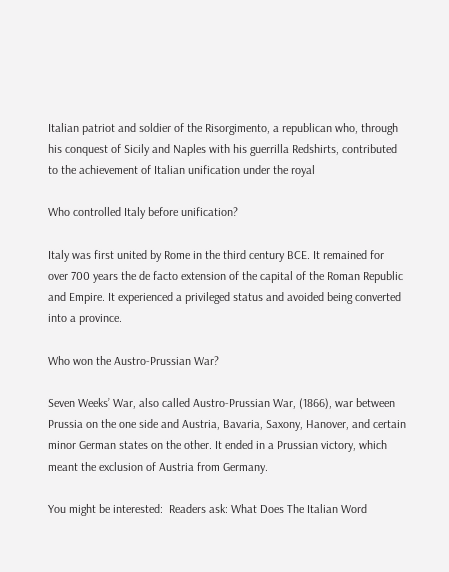Italian patriot and soldier of the Risorgimento, a republican who, through his conquest of Sicily and Naples with his guerrilla Redshirts, contributed to the achievement of Italian unification under the royal

Who controlled Italy before unification?

Italy was first united by Rome in the third century BCE. It remained for over 700 years the de facto extension of the capital of the Roman Republic and Empire. It experienced a privileged status and avoided being converted into a province.

Who won the Austro-Prussian War?

Seven Weeks’ War, also called Austro-Prussian War, (1866), war between Prussia on the one side and Austria, Bavaria, Saxony, Hanover, and certain minor German states on the other. It ended in a Prussian victory, which meant the exclusion of Austria from Germany.

You might be interested:  Readers ask: What Does The Italian Word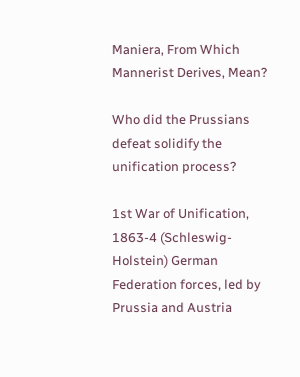Maniera, From Which Mannerist Derives, Mean?

Who did the Prussians defeat solidify the unification process?

1st War of Unification, 1863-4 (Schleswig-Holstein) German Federation forces, led by Prussia and Austria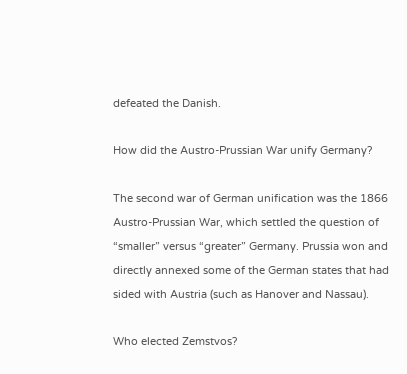defeated the Danish.

How did the Austro-Prussian War unify Germany?

The second war of German unification was the 1866 Austro-Prussian War, which settled the question of “smaller” versus “greater” Germany. Prussia won and directly annexed some of the German states that had sided with Austria (such as Hanover and Nassau).

Who elected Zemstvos?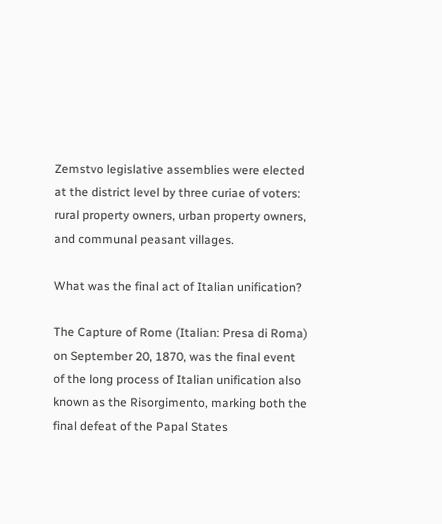Zemstvo legislative assemblies were elected at the district level by three curiae of voters: rural property owners, urban property owners, and communal peasant villages.

What was the final act of Italian unification?

The Capture of Rome (Italian: Presa di Roma) on September 20, 1870, was the final event of the long process of Italian unification also known as the Risorgimento, marking both the final defeat of the Papal States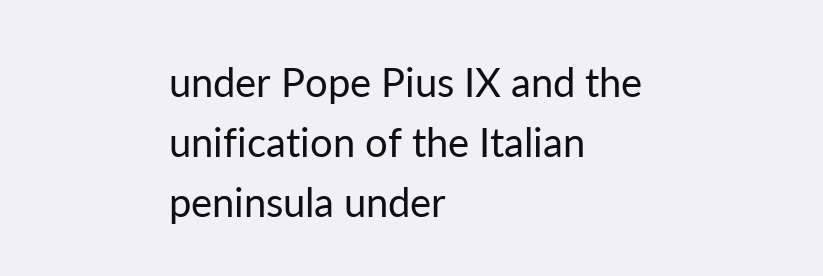under Pope Pius IX and the unification of the Italian peninsula under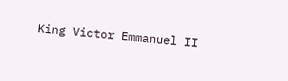King Victor Emmanuel II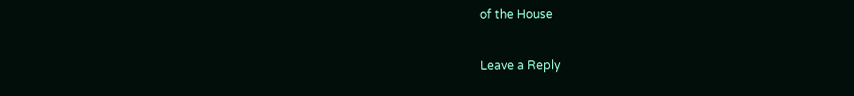of the House

Leave a Reply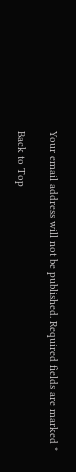Your email address will not be published. Required fields are marked *

Back to Top